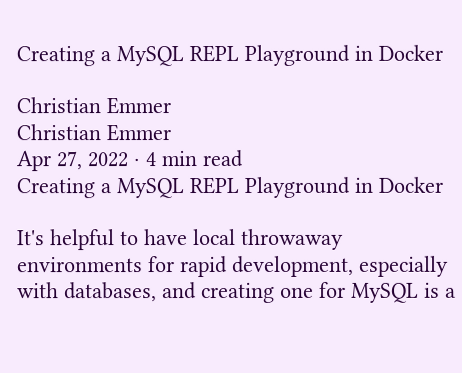Creating a MySQL REPL Playground in Docker

Christian Emmer
Christian Emmer
Apr 27, 2022 · 4 min read
Creating a MySQL REPL Playground in Docker

It's helpful to have local throwaway environments for rapid development, especially with databases, and creating one for MySQL is a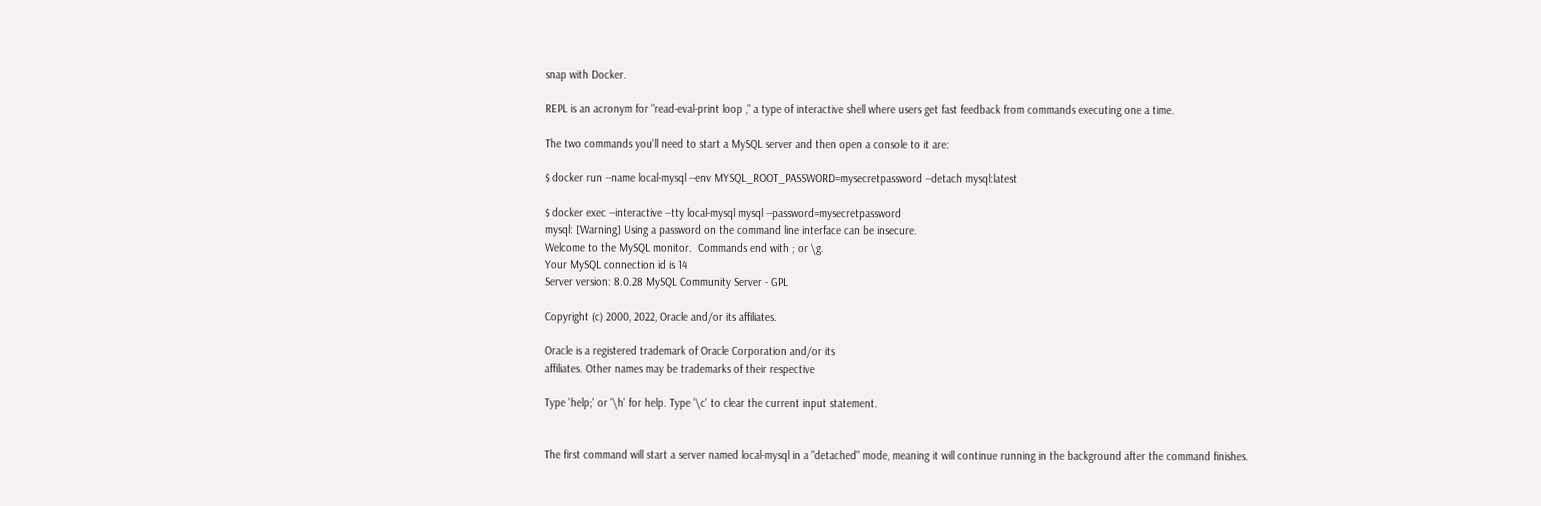snap with Docker.

REPL is an acronym for "read-eval-print loop ," a type of interactive shell where users get fast feedback from commands executing one a time.

The two commands you'll need to start a MySQL server and then open a console to it are:

$ docker run --name local-mysql --env MYSQL_ROOT_PASSWORD=mysecretpassword --detach mysql:latest

$ docker exec --interactive --tty local-mysql mysql --password=mysecretpassword
mysql: [Warning] Using a password on the command line interface can be insecure.
Welcome to the MySQL monitor.  Commands end with ; or \g.
Your MySQL connection id is 14
Server version: 8.0.28 MySQL Community Server - GPL

Copyright (c) 2000, 2022, Oracle and/or its affiliates.

Oracle is a registered trademark of Oracle Corporation and/or its
affiliates. Other names may be trademarks of their respective

Type 'help;' or '\h' for help. Type '\c' to clear the current input statement.


The first command will start a server named local-mysql in a "detached" mode, meaning it will continue running in the background after the command finishes.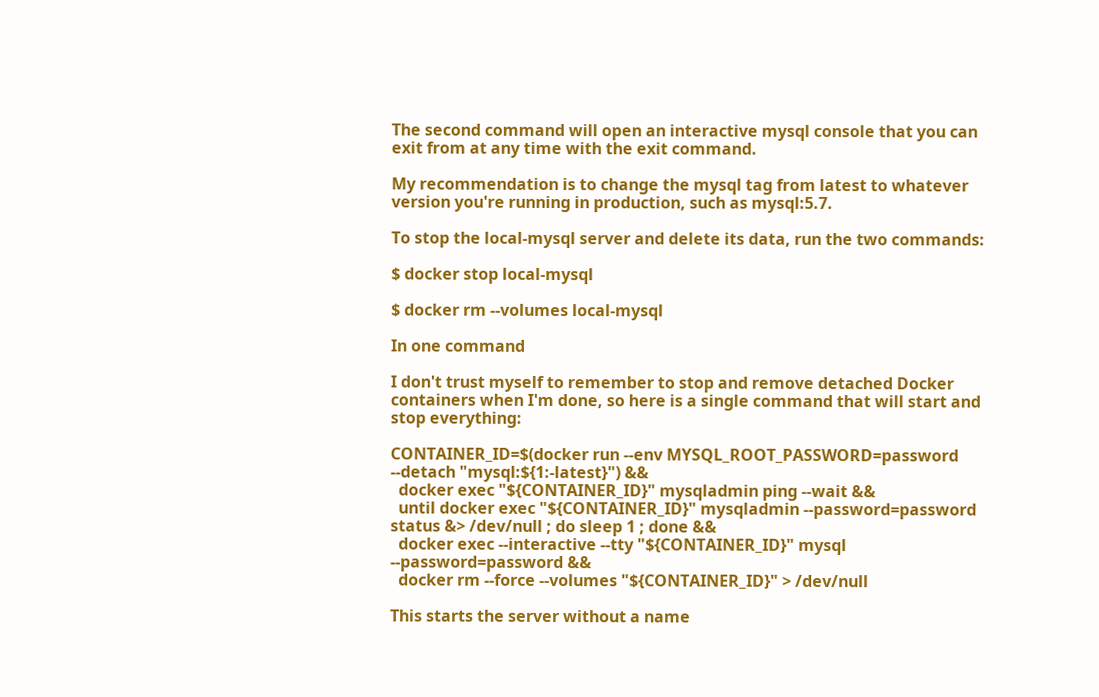The second command will open an interactive mysql console that you can exit from at any time with the exit command.

My recommendation is to change the mysql tag from latest to whatever version you're running in production, such as mysql:5.7.

To stop the local-mysql server and delete its data, run the two commands:

$ docker stop local-mysql

$ docker rm --volumes local-mysql

In one command

I don't trust myself to remember to stop and remove detached Docker containers when I'm done, so here is a single command that will start and stop everything:

CONTAINER_ID=$(docker run --env MYSQL_ROOT_PASSWORD=password --detach "mysql:${1:-latest}") &&
  docker exec "${CONTAINER_ID}" mysqladmin ping --wait &&
  until docker exec "${CONTAINER_ID}" mysqladmin --password=password status &> /dev/null ; do sleep 1 ; done &&
  docker exec --interactive --tty "${CONTAINER_ID}" mysql --password=password &&
  docker rm --force --volumes "${CONTAINER_ID}" > /dev/null

This starts the server without a name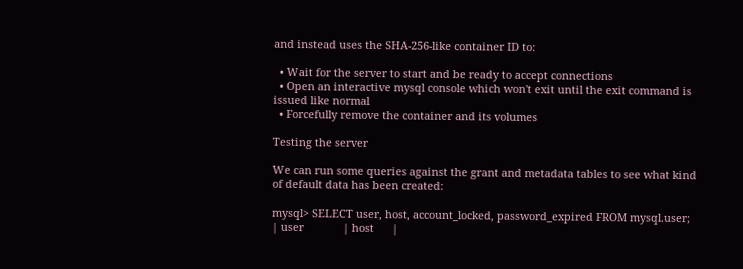and instead uses the SHA-256-like container ID to:

  • Wait for the server to start and be ready to accept connections
  • Open an interactive mysql console which won't exit until the exit command is issued like normal
  • Forcefully remove the container and its volumes

Testing the server

We can run some queries against the grant and metadata tables to see what kind of default data has been created:

mysql> SELECT user, host, account_locked, password_expired FROM mysql.user;
| user             | host      |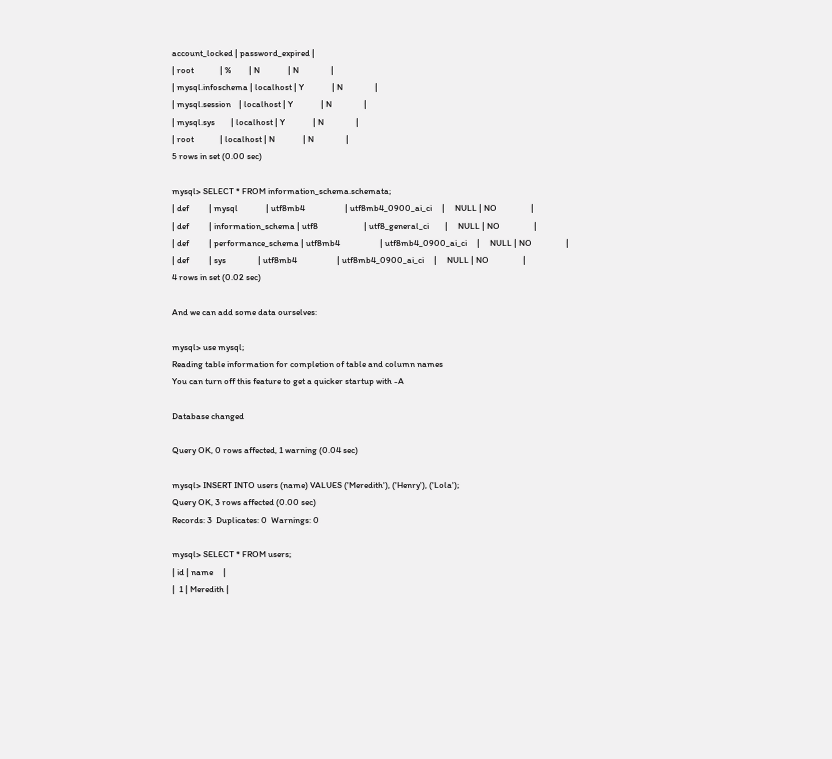account_locked | password_expired |
| root             | %         | N              | N                |
| mysql.infoschema | localhost | Y              | N                |
| mysql.session    | localhost | Y              | N                |
| mysql.sys        | localhost | Y              | N                |
| root             | localhost | N              | N                |
5 rows in set (0.00 sec)

mysql> SELECT * FROM information_schema.schemata;
| def          | mysql              | utf8mb4                    | utf8mb4_0900_ai_ci     |     NULL | NO                 |
| def          | information_schema | utf8                       | utf8_general_ci        |     NULL | NO                 |
| def          | performance_schema | utf8mb4                    | utf8mb4_0900_ai_ci     |     NULL | NO                 |
| def          | sys                | utf8mb4                    | utf8mb4_0900_ai_ci     |     NULL | NO                 |
4 rows in set (0.02 sec)

And we can add some data ourselves:

mysql> use mysql;
Reading table information for completion of table and column names
You can turn off this feature to get a quicker startup with -A

Database changed

Query OK, 0 rows affected, 1 warning (0.04 sec)

mysql> INSERT INTO users (name) VALUES ('Meredith'), ('Henry'), ('Lola');
Query OK, 3 rows affected (0.00 sec)
Records: 3  Duplicates: 0  Warnings: 0

mysql> SELECT * FROM users;
| id | name     |
|  1 | Meredith |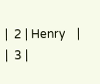|  2 | Henry    |
|  3 |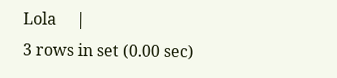Lola     |
3 rows in set (0.00 sec)